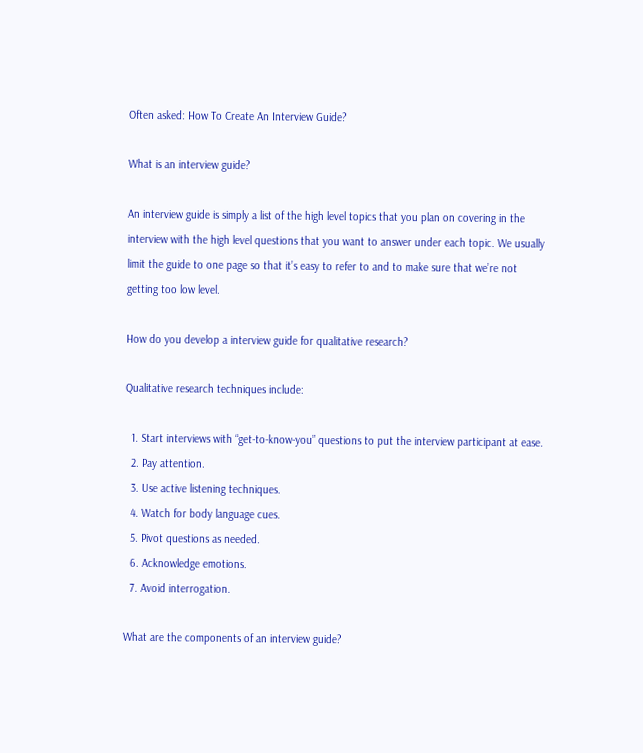Often asked: How To Create An Interview Guide?

What is an interview guide?

An interview guide is simply a list of the high level topics that you plan on covering in the interview with the high level questions that you want to answer under each topic. We usually limit the guide to one page so that it’s easy to refer to and to make sure that we’re not getting too low level.

How do you develop a interview guide for qualitative research?

Qualitative research techniques include:

  1. Start interviews with “get-to-know-you” questions to put the interview participant at ease.
  2. Pay attention.
  3. Use active listening techniques.
  4. Watch for body language cues.
  5. Pivot questions as needed.
  6. Acknowledge emotions.
  7. Avoid interrogation.

What are the components of an interview guide?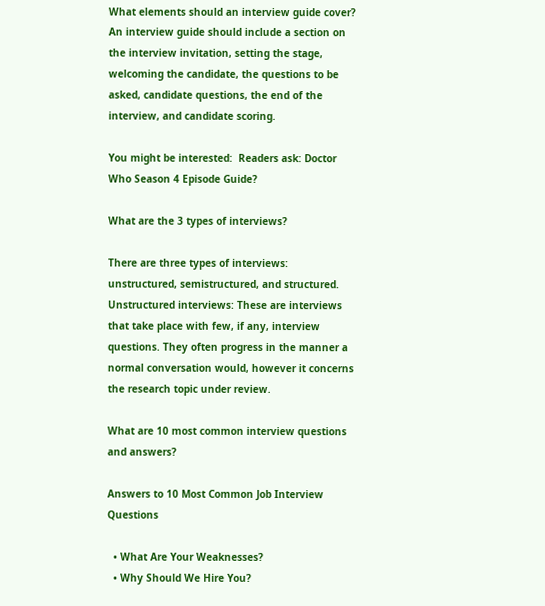What elements should an interview guide cover? An interview guide should include a section on the interview invitation, setting the stage, welcoming the candidate, the questions to be asked, candidate questions, the end of the interview, and candidate scoring.

You might be interested:  Readers ask: Doctor Who Season 4 Episode Guide?

What are the 3 types of interviews?

There are three types of interviews: unstructured, semistructured, and structured. Unstructured interviews: These are interviews that take place with few, if any, interview questions. They often progress in the manner a normal conversation would, however it concerns the research topic under review.

What are 10 most common interview questions and answers?

Answers to 10 Most Common Job Interview Questions

  • What Are Your Weaknesses?
  • Why Should We Hire You?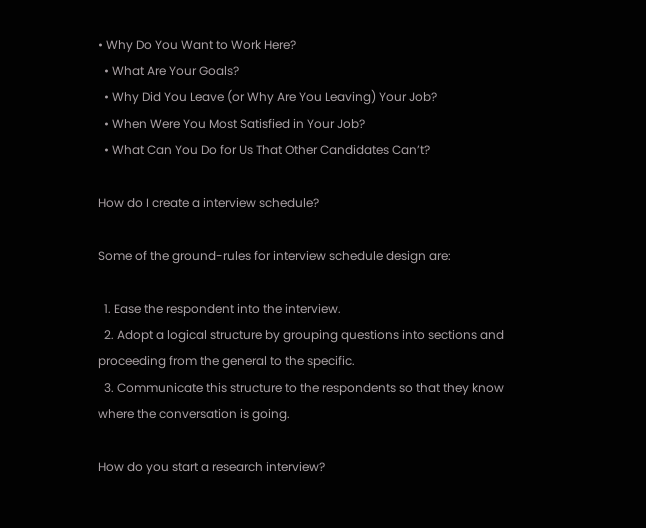• Why Do You Want to Work Here?
  • What Are Your Goals?
  • Why Did You Leave (or Why Are You Leaving) Your Job?
  • When Were You Most Satisfied in Your Job?
  • What Can You Do for Us That Other Candidates Can’t?

How do I create a interview schedule?

Some of the ground-rules for interview schedule design are:

  1. Ease the respondent into the interview.
  2. Adopt a logical structure by grouping questions into sections and proceeding from the general to the specific.
  3. Communicate this structure to the respondents so that they know where the conversation is going.

How do you start a research interview?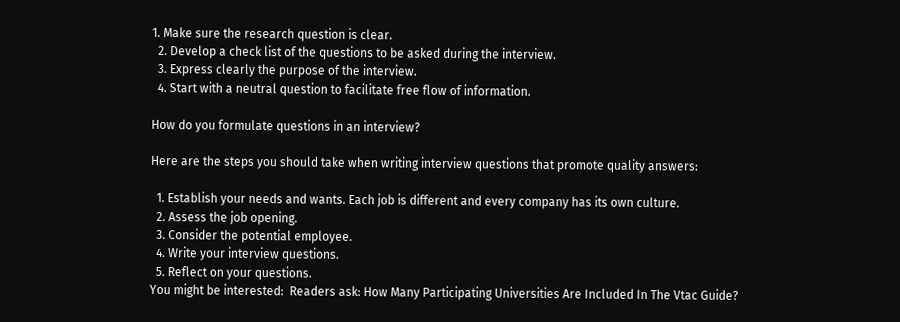1. Make sure the research question is clear.
  2. Develop a check list of the questions to be asked during the interview.
  3. Express clearly the purpose of the interview.
  4. Start with a neutral question to facilitate free flow of information.

How do you formulate questions in an interview?

Here are the steps you should take when writing interview questions that promote quality answers:

  1. Establish your needs and wants. Each job is different and every company has its own culture.
  2. Assess the job opening.
  3. Consider the potential employee.
  4. Write your interview questions.
  5. Reflect on your questions.
You might be interested:  Readers ask: How Many Participating Universities Are Included In The Vtac Guide?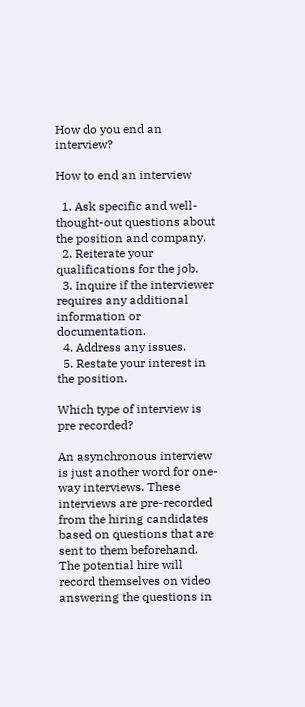How do you end an interview?

How to end an interview

  1. Ask specific and well-thought-out questions about the position and company.
  2. Reiterate your qualifications for the job.
  3. Inquire if the interviewer requires any additional information or documentation.
  4. Address any issues.
  5. Restate your interest in the position.

Which type of interview is pre recorded?

An asynchronous interview is just another word for one-way interviews. These interviews are pre-recorded from the hiring candidates based on questions that are sent to them beforehand. The potential hire will record themselves on video answering the questions in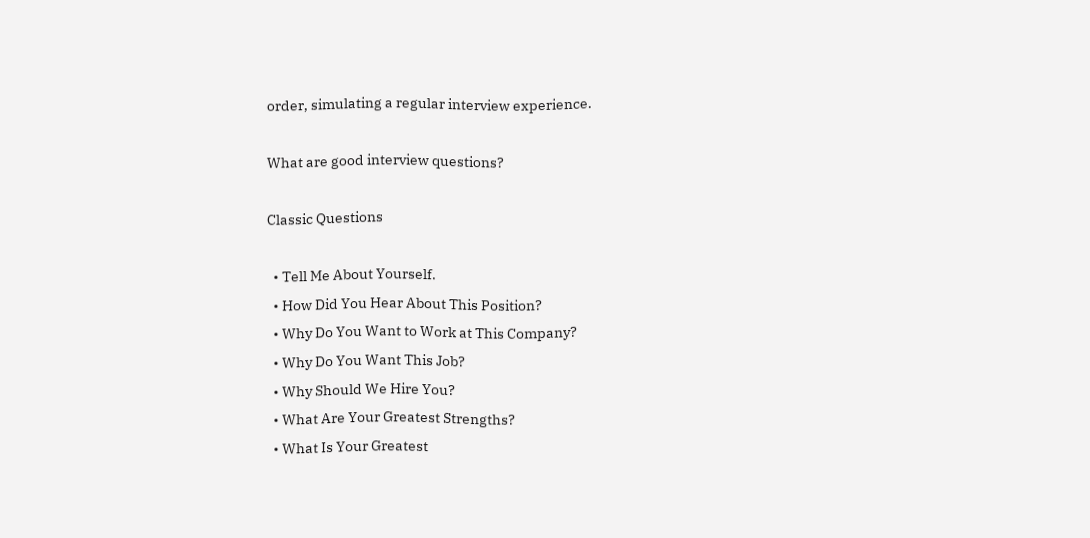order, simulating a regular interview experience.

What are good interview questions?

Classic Questions

  • Tell Me About Yourself.
  • How Did You Hear About This Position?
  • Why Do You Want to Work at This Company?
  • Why Do You Want This Job?
  • Why Should We Hire You?
  • What Are Your Greatest Strengths?
  • What Is Your Greatest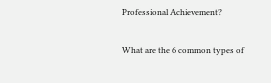Professional Achievement?

What are the 6 common types of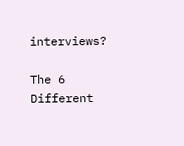interviews?

The 6 Different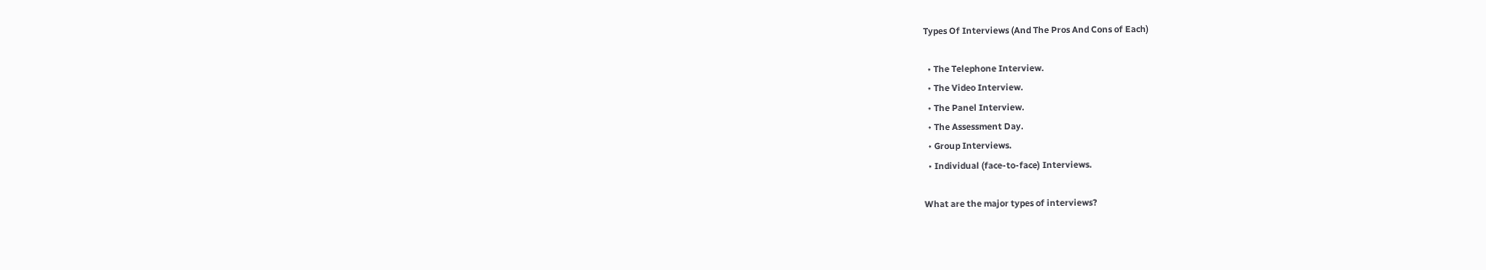Types Of Interviews (And The Pros And Cons of Each)

  • The Telephone Interview.
  • The Video Interview.
  • The Panel Interview.
  • The Assessment Day.
  • Group Interviews.
  • Individual (face-to-face) Interviews.

What are the major types of interviews?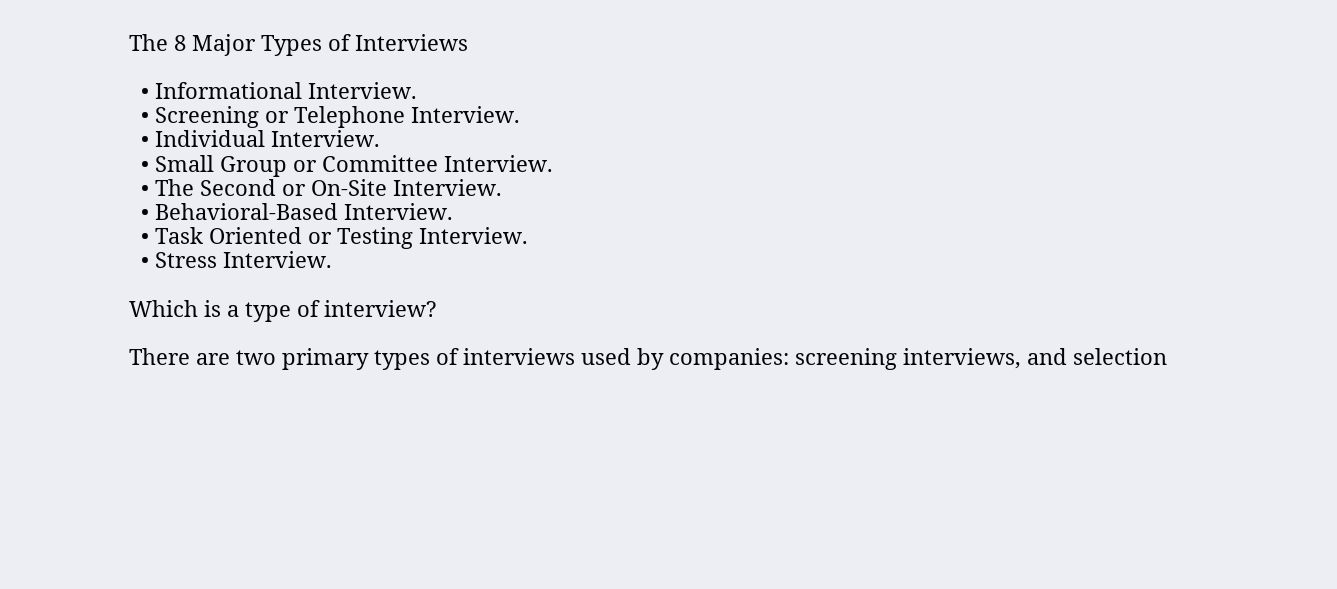The 8 Major Types of Interviews

  • Informational Interview.
  • Screening or Telephone Interview.
  • Individual Interview.
  • Small Group or Committee Interview.
  • The Second or On-Site Interview.
  • Behavioral-Based Interview.
  • Task Oriented or Testing Interview.
  • Stress Interview.

Which is a type of interview?

There are two primary types of interviews used by companies: screening interviews, and selection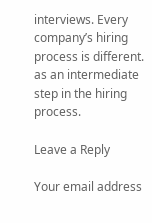interviews. Every company’s hiring process is different. as an intermediate step in the hiring process.

Leave a Reply

Your email address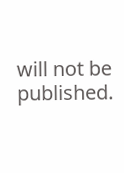will not be published.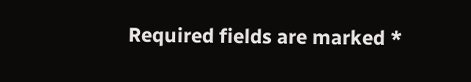Required fields are marked *